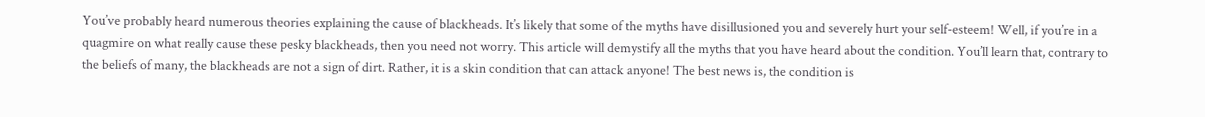You’ve probably heard numerous theories explaining the cause of blackheads. It’s likely that some of the myths have disillusioned you and severely hurt your self-esteem! Well, if you’re in a quagmire on what really cause these pesky blackheads, then you need not worry. This article will demystify all the myths that you have heard about the condition. You’ll learn that, contrary to the beliefs of many, the blackheads are not a sign of dirt. Rather, it is a skin condition that can attack anyone! The best news is, the condition is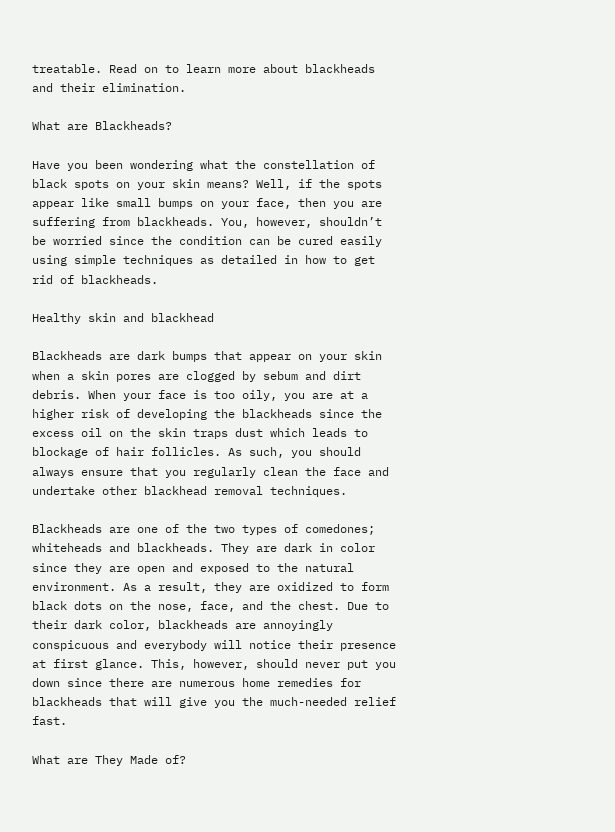treatable. Read on to learn more about blackheads and their elimination.

What are Blackheads?

Have you been wondering what the constellation of black spots on your skin means? Well, if the spots appear like small bumps on your face, then you are suffering from blackheads. You, however, shouldn’t be worried since the condition can be cured easily using simple techniques as detailed in how to get rid of blackheads.

Healthy skin and blackhead

Blackheads are dark bumps that appear on your skin when a skin pores are clogged by sebum and dirt debris. When your face is too oily, you are at a higher risk of developing the blackheads since the excess oil on the skin traps dust which leads to blockage of hair follicles. As such, you should always ensure that you regularly clean the face and undertake other blackhead removal techniques.

Blackheads are one of the two types of comedones; whiteheads and blackheads. They are dark in color since they are open and exposed to the natural environment. As a result, they are oxidized to form black dots on the nose, face, and the chest. Due to their dark color, blackheads are annoyingly conspicuous and everybody will notice their presence at first glance. This, however, should never put you down since there are numerous home remedies for blackheads that will give you the much-needed relief fast.

What are They Made of?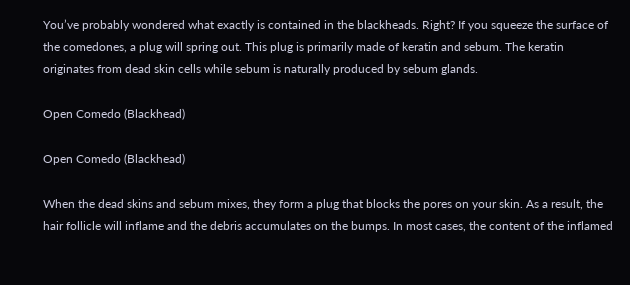You’ve probably wondered what exactly is contained in the blackheads. Right? If you squeeze the surface of the comedones, a plug will spring out. This plug is primarily made of keratin and sebum. The keratin originates from dead skin cells while sebum is naturally produced by sebum glands.

Open Comedo (Blackhead)

Open Comedo (Blackhead)

When the dead skins and sebum mixes, they form a plug that blocks the pores on your skin. As a result, the hair follicle will inflame and the debris accumulates on the bumps. In most cases, the content of the inflamed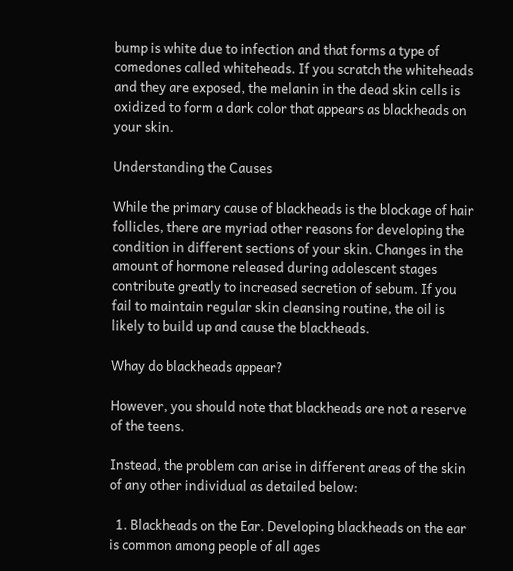bump is white due to infection and that forms a type of comedones called whiteheads. If you scratch the whiteheads and they are exposed, the melanin in the dead skin cells is oxidized to form a dark color that appears as blackheads on your skin.

Understanding the Causes

While the primary cause of blackheads is the blockage of hair follicles, there are myriad other reasons for developing the condition in different sections of your skin. Changes in the amount of hormone released during adolescent stages contribute greatly to increased secretion of sebum. If you fail to maintain regular skin cleansing routine, the oil is likely to build up and cause the blackheads.

Whay do blackheads appear?

However, you should note that blackheads are not a reserve of the teens.

Instead, the problem can arise in different areas of the skin of any other individual as detailed below:

  1. Blackheads on the Ear. Developing blackheads on the ear is common among people of all ages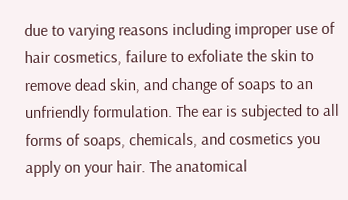due to varying reasons including improper use of hair cosmetics, failure to exfoliate the skin to remove dead skin, and change of soaps to an unfriendly formulation. The ear is subjected to all forms of soaps, chemicals, and cosmetics you apply on your hair. The anatomical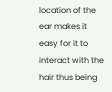location of the ear makes it easy for it to interact with the hair thus being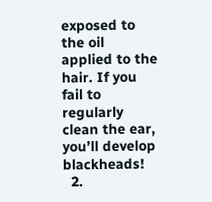exposed to the oil applied to the hair. If you fail to regularly clean the ear, you’ll develop blackheads!
  2.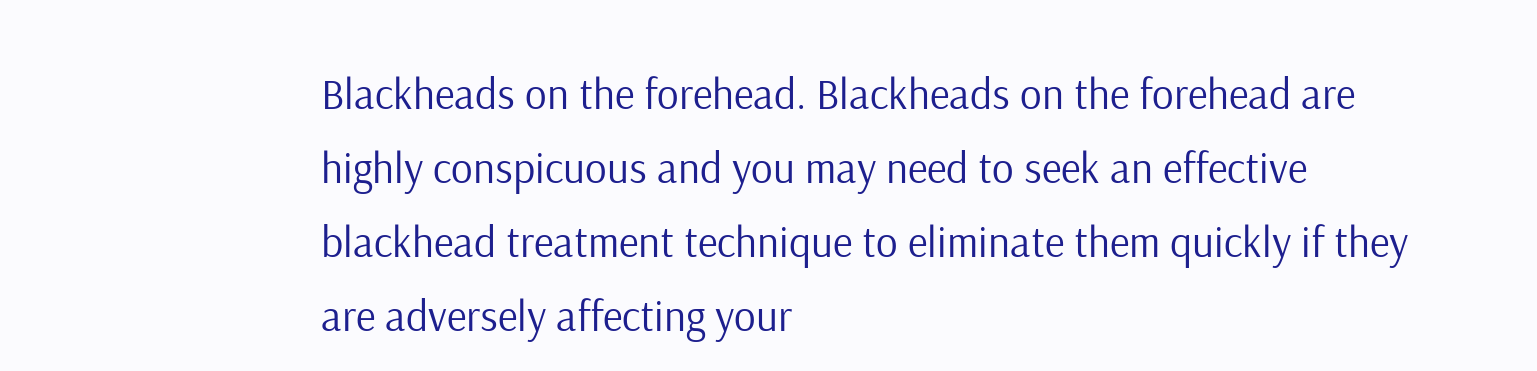Blackheads on the forehead. Blackheads on the forehead are highly conspicuous and you may need to seek an effective blackhead treatment technique to eliminate them quickly if they are adversely affecting your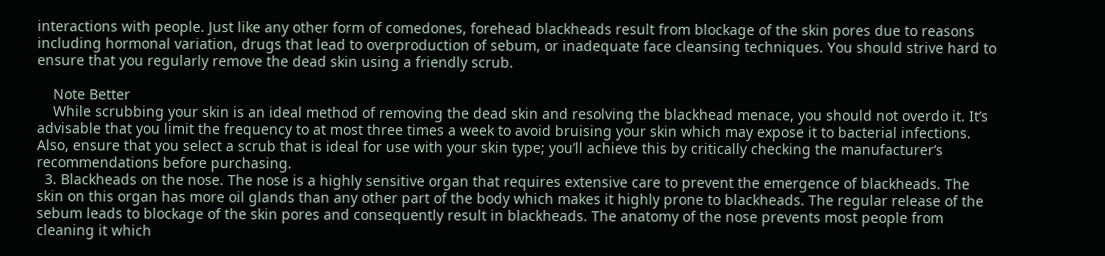interactions with people. Just like any other form of comedones, forehead blackheads result from blockage of the skin pores due to reasons including hormonal variation, drugs that lead to overproduction of sebum, or inadequate face cleansing techniques. You should strive hard to ensure that you regularly remove the dead skin using a friendly scrub.

    Note Better
    While scrubbing your skin is an ideal method of removing the dead skin and resolving the blackhead menace, you should not overdo it. It’s advisable that you limit the frequency to at most three times a week to avoid bruising your skin which may expose it to bacterial infections. Also, ensure that you select a scrub that is ideal for use with your skin type; you’ll achieve this by critically checking the manufacturer’s recommendations before purchasing.
  3. Blackheads on the nose. The nose is a highly sensitive organ that requires extensive care to prevent the emergence of blackheads. The skin on this organ has more oil glands than any other part of the body which makes it highly prone to blackheads. The regular release of the sebum leads to blockage of the skin pores and consequently result in blackheads. The anatomy of the nose prevents most people from cleaning it which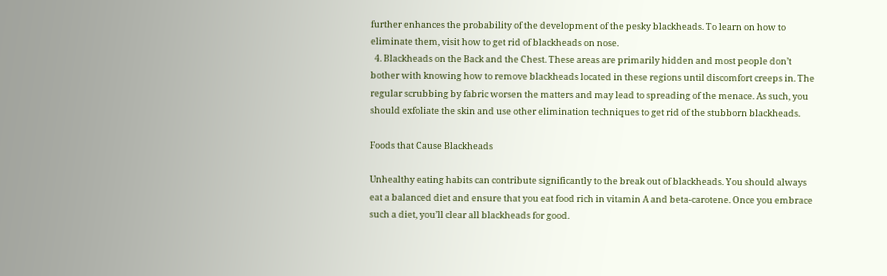further enhances the probability of the development of the pesky blackheads. To learn on how to eliminate them, visit how to get rid of blackheads on nose.
  4. Blackheads on the Back and the Chest. These areas are primarily hidden and most people don’t bother with knowing how to remove blackheads located in these regions until discomfort creeps in. The regular scrubbing by fabric worsen the matters and may lead to spreading of the menace. As such, you should exfoliate the skin and use other elimination techniques to get rid of the stubborn blackheads.

Foods that Cause Blackheads

Unhealthy eating habits can contribute significantly to the break out of blackheads. You should always eat a balanced diet and ensure that you eat food rich in vitamin A and beta-carotene. Once you embrace such a diet, you’ll clear all blackheads for good.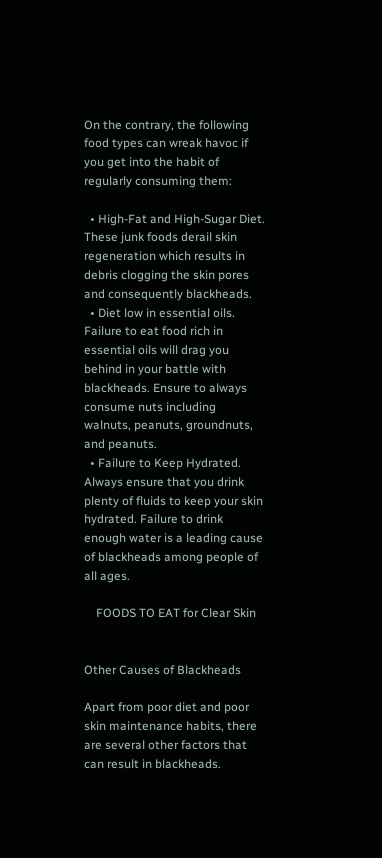On the contrary, the following food types can wreak havoc if you get into the habit of regularly consuming them:

  • High-Fat and High-Sugar Diet. These junk foods derail skin regeneration which results in debris clogging the skin pores and consequently blackheads.
  • Diet low in essential oils. Failure to eat food rich in essential oils will drag you behind in your battle with blackheads. Ensure to always consume nuts including walnuts, peanuts, groundnuts, and peanuts.
  • Failure to Keep Hydrated. Always ensure that you drink plenty of fluids to keep your skin hydrated. Failure to drink enough water is a leading cause of blackheads among people of all ages.

    FOODS TO EAT for Clear Skin


Other Causes of Blackheads

Apart from poor diet and poor skin maintenance habits, there are several other factors that can result in blackheads.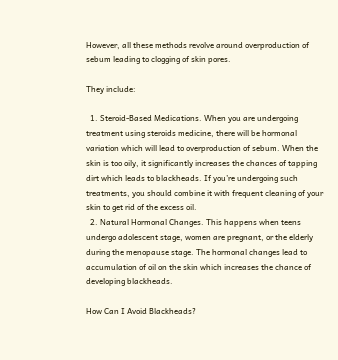However, all these methods revolve around overproduction of sebum leading to clogging of skin pores.

They include:

  1. Steroid-Based Medications. When you are undergoing treatment using steroids medicine, there will be hormonal variation which will lead to overproduction of sebum. When the skin is too oily, it significantly increases the chances of tapping dirt which leads to blackheads. If you’re undergoing such treatments, you should combine it with frequent cleaning of your skin to get rid of the excess oil.
  2. Natural Hormonal Changes. This happens when teens undergo adolescent stage, women are pregnant, or the elderly during the menopause stage. The hormonal changes lead to accumulation of oil on the skin which increases the chance of developing blackheads.

How Can I Avoid Blackheads?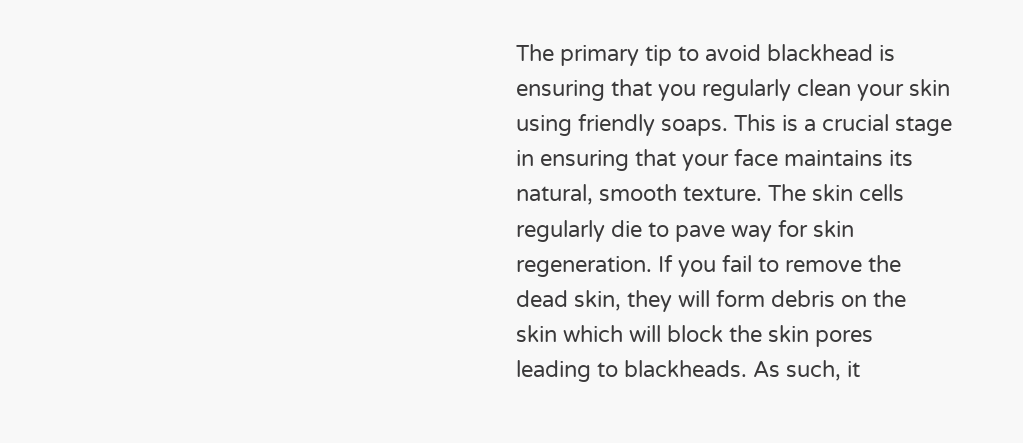The primary tip to avoid blackhead is ensuring that you regularly clean your skin using friendly soaps. This is a crucial stage in ensuring that your face maintains its natural, smooth texture. The skin cells regularly die to pave way for skin regeneration. If you fail to remove the dead skin, they will form debris on the skin which will block the skin pores leading to blackheads. As such, it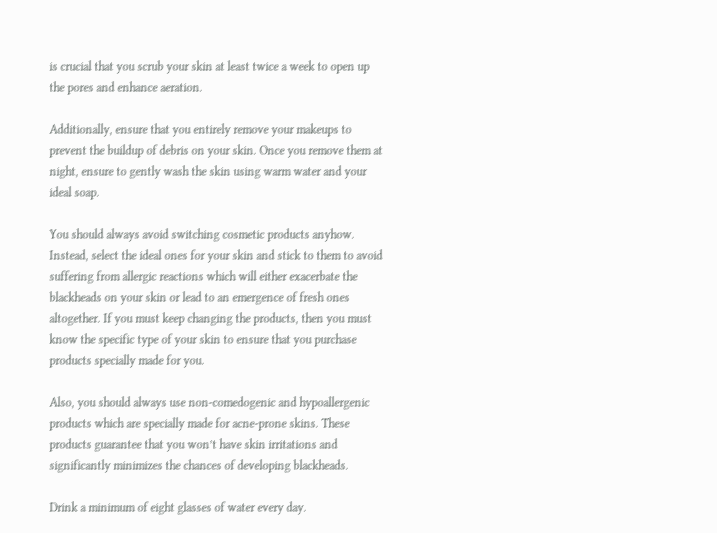is crucial that you scrub your skin at least twice a week to open up the pores and enhance aeration.

Additionally, ensure that you entirely remove your makeups to prevent the buildup of debris on your skin. Once you remove them at night, ensure to gently wash the skin using warm water and your ideal soap.

You should always avoid switching cosmetic products anyhow. Instead, select the ideal ones for your skin and stick to them to avoid suffering from allergic reactions which will either exacerbate the blackheads on your skin or lead to an emergence of fresh ones altogether. If you must keep changing the products, then you must know the specific type of your skin to ensure that you purchase products specially made for you.

Also, you should always use non-comedogenic and hypoallergenic products which are specially made for acne-prone skins. These products guarantee that you won’t have skin irritations and significantly minimizes the chances of developing blackheads.

Drink a minimum of eight glasses of water every day.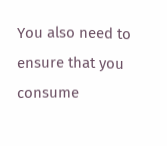You also need to ensure that you consume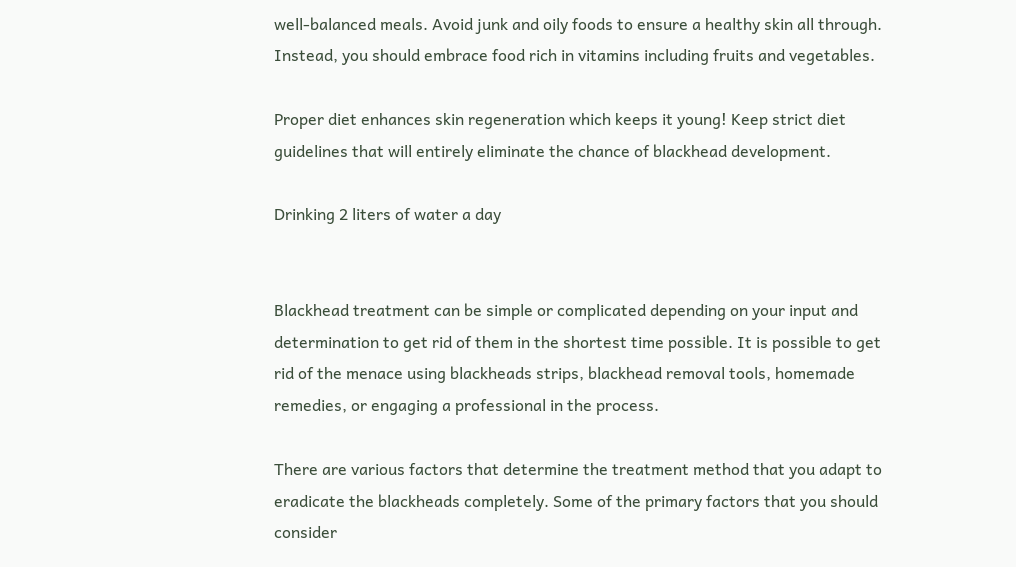well-balanced meals. Avoid junk and oily foods to ensure a healthy skin all through. Instead, you should embrace food rich in vitamins including fruits and vegetables.

Proper diet enhances skin regeneration which keeps it young! Keep strict diet guidelines that will entirely eliminate the chance of blackhead development.

Drinking 2 liters of water a day


Blackhead treatment can be simple or complicated depending on your input and determination to get rid of them in the shortest time possible. It is possible to get rid of the menace using blackheads strips, blackhead removal tools, homemade remedies, or engaging a professional in the process.

There are various factors that determine the treatment method that you adapt to eradicate the blackheads completely. Some of the primary factors that you should consider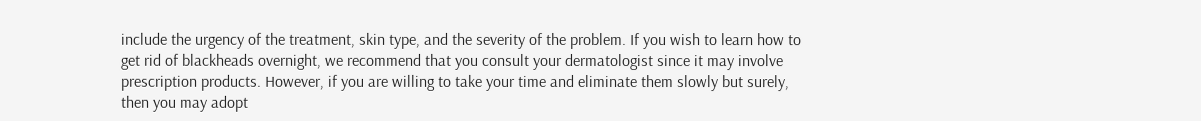include the urgency of the treatment, skin type, and the severity of the problem. If you wish to learn how to get rid of blackheads overnight, we recommend that you consult your dermatologist since it may involve prescription products. However, if you are willing to take your time and eliminate them slowly but surely, then you may adopt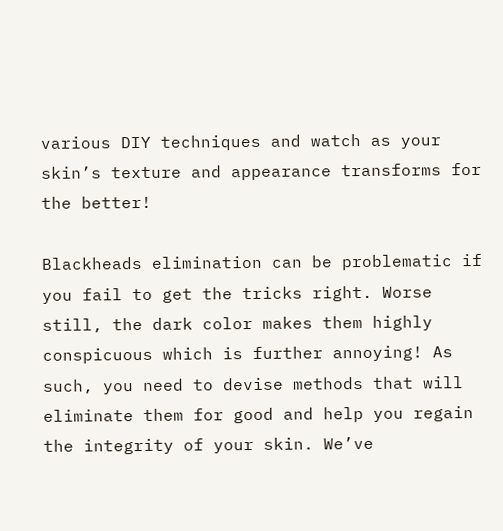various DIY techniques and watch as your skin’s texture and appearance transforms for the better!

Blackheads elimination can be problematic if you fail to get the tricks right. Worse still, the dark color makes them highly conspicuous which is further annoying! As such, you need to devise methods that will eliminate them for good and help you regain the integrity of your skin. We’ve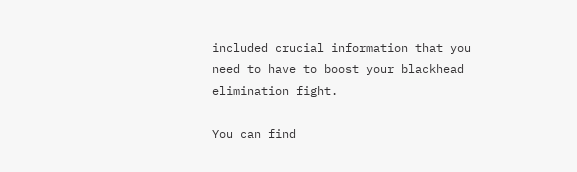included crucial information that you need to have to boost your blackhead elimination fight.

You can find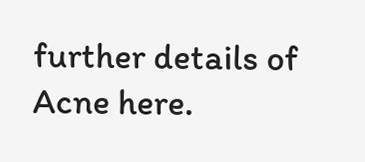further details of Acne here.